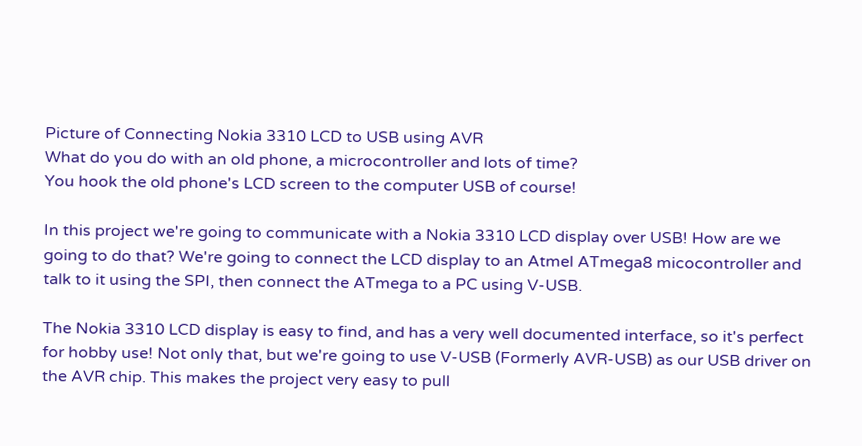Picture of Connecting Nokia 3310 LCD to USB using AVR
What do you do with an old phone, a microcontroller and lots of time?
You hook the old phone's LCD screen to the computer USB of course!

In this project we're going to communicate with a Nokia 3310 LCD display over USB! How are we going to do that? We're going to connect the LCD display to an Atmel ATmega8 micocontroller and talk to it using the SPI, then connect the ATmega to a PC using V-USB.

The Nokia 3310 LCD display is easy to find, and has a very well documented interface, so it's perfect for hobby use! Not only that, but we're going to use V-USB (Formerly AVR-USB) as our USB driver on the AVR chip. This makes the project very easy to pull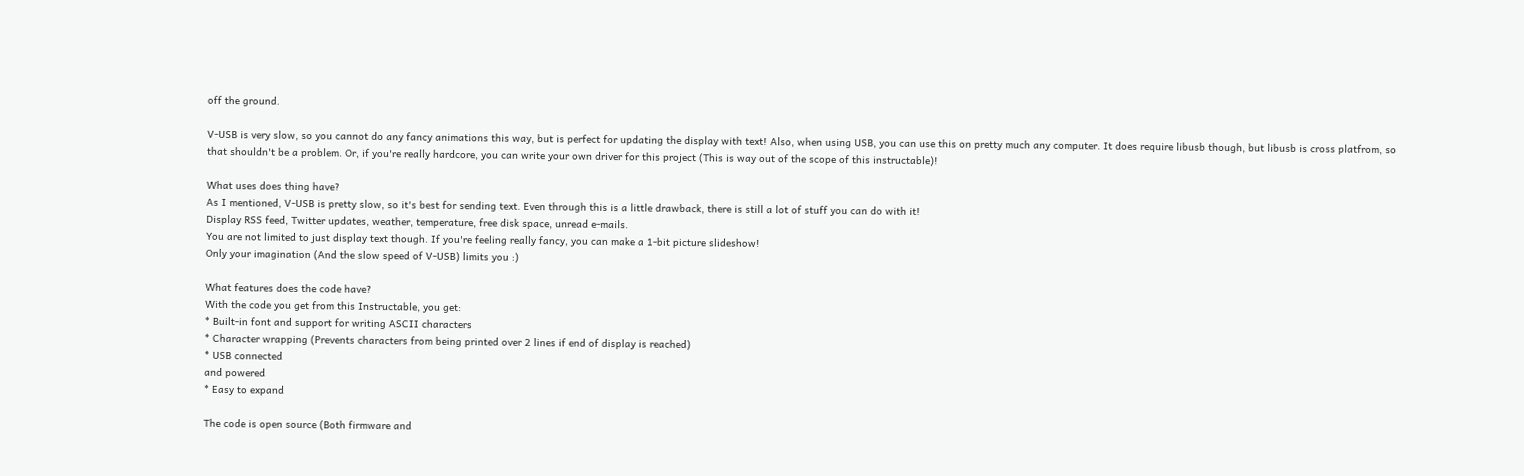off the ground.

V-USB is very slow, so you cannot do any fancy animations this way, but is perfect for updating the display with text! Also, when using USB, you can use this on pretty much any computer. It does require libusb though, but libusb is cross platfrom, so that shouldn't be a problem. Or, if you're really hardcore, you can write your own driver for this project (This is way out of the scope of this instructable)!

What uses does thing have?
As I mentioned, V-USB is pretty slow, so it's best for sending text. Even through this is a little drawback, there is still a lot of stuff you can do with it!
Display RSS feed, Twitter updates, weather, temperature, free disk space, unread e-mails.
You are not limited to just display text though. If you're feeling really fancy, you can make a 1-bit picture slideshow!
Only your imagination (And the slow speed of V-USB) limits you :)

What features does the code have?
With the code you get from this Instructable, you get:
* Built-in font and support for writing ASCII characters
* Character wrapping (Prevents characters from being printed over 2 lines if end of display is reached)
* USB connected
and powered
* Easy to expand

The code is open source (Both firmware and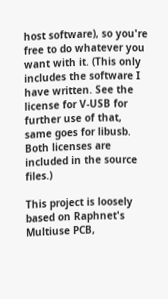host software), so you're free to do whatever you want with it. (This only includes the software I have written. See the license for V-USB for further use of that, same goes for libusb. Both licenses are included in the source files.)

This project is loosely based on Raphnet's Multiuse PCB,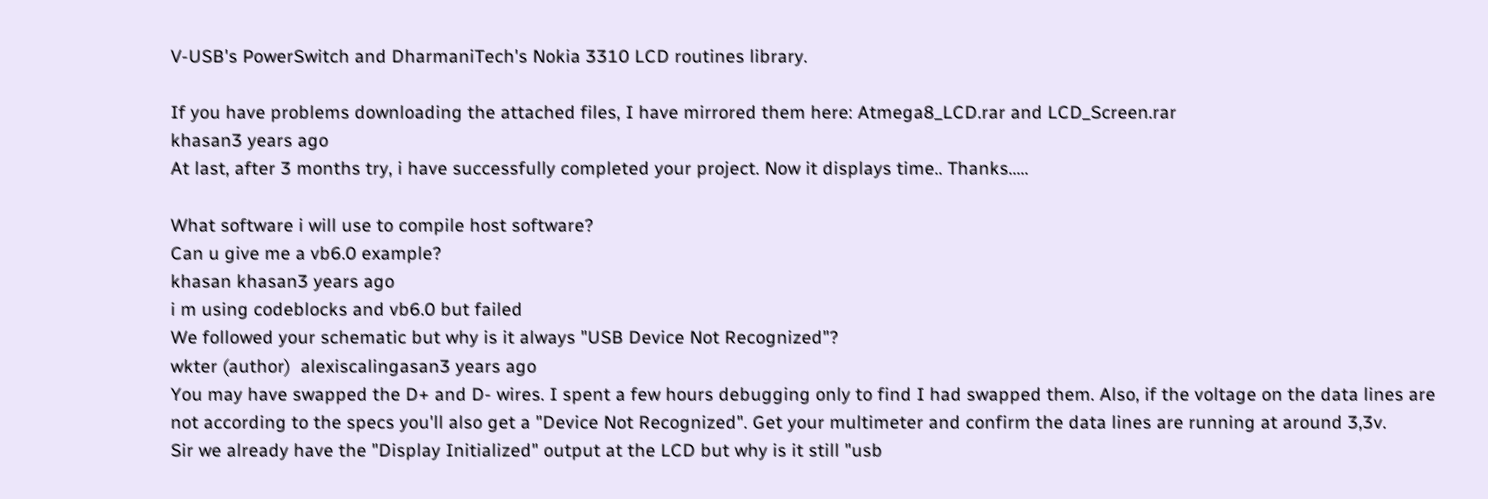V-USB's PowerSwitch and DharmaniTech's Nokia 3310 LCD routines library.

If you have problems downloading the attached files, I have mirrored them here: Atmega8_LCD.rar and LCD_Screen.rar
khasan3 years ago
At last, after 3 months try, i have successfully completed your project. Now it displays time.. Thanks.....

What software i will use to compile host software?
Can u give me a vb6.0 example?
khasan khasan3 years ago
i m using codeblocks and vb6.0 but failed
We followed your schematic but why is it always "USB Device Not Recognized"?
wkter (author)  alexiscalingasan3 years ago
You may have swapped the D+ and D- wires. I spent a few hours debugging only to find I had swapped them. Also, if the voltage on the data lines are not according to the specs you'll also get a "Device Not Recognized". Get your multimeter and confirm the data lines are running at around 3,3v.
Sir we already have the "Display Initialized" output at the LCD but why is it still "usb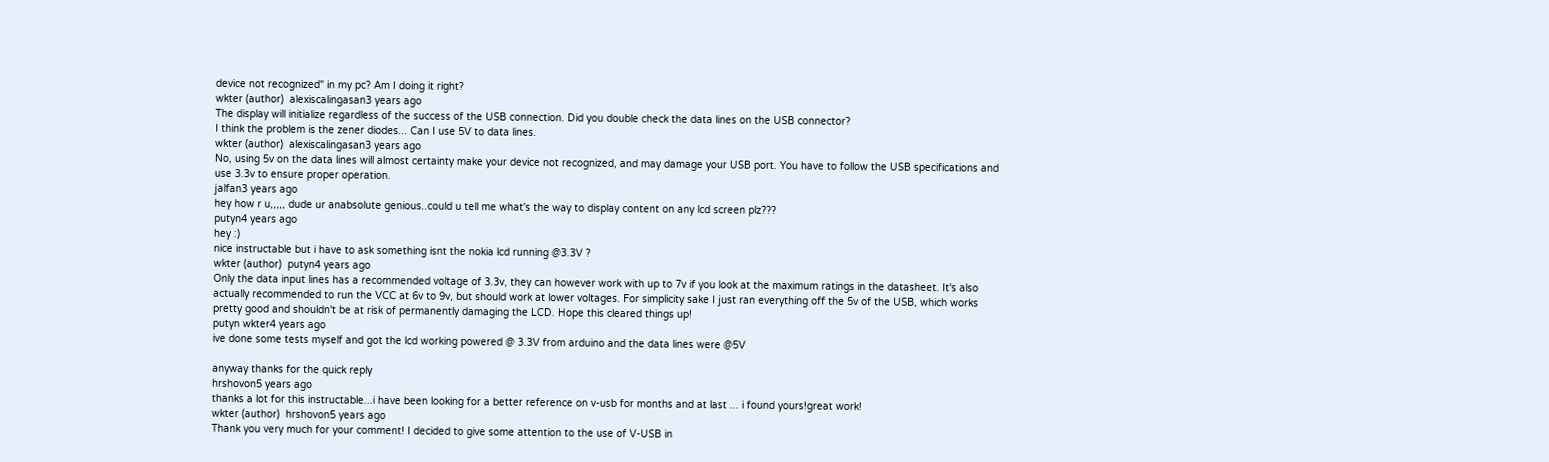device not recognized" in my pc? Am I doing it right?
wkter (author)  alexiscalingasan3 years ago
The display will initialize regardless of the success of the USB connection. Did you double check the data lines on the USB connector?
I think the problem is the zener diodes... Can I use 5V to data lines.
wkter (author)  alexiscalingasan3 years ago
No, using 5v on the data lines will almost certainty make your device not recognized, and may damage your USB port. You have to follow the USB specifications and use 3.3v to ensure proper operation.
jalfan3 years ago
hey how r u,,,,, dude ur anabsolute genious..could u tell me what's the way to display content on any lcd screen plz???
putyn4 years ago
hey :)
nice instructable but i have to ask something isnt the nokia lcd running @3.3V ?
wkter (author)  putyn4 years ago
Only the data input lines has a recommended voltage of 3.3v, they can however work with up to 7v if you look at the maximum ratings in the datasheet. It's also actually recommended to run the VCC at 6v to 9v, but should work at lower voltages. For simplicity sake I just ran everything off the 5v of the USB, which works pretty good and shouldn't be at risk of permanently damaging the LCD. Hope this cleared things up!
putyn wkter4 years ago
ive done some tests myself and got the lcd working powered @ 3.3V from arduino and the data lines were @5V

anyway thanks for the quick reply
hrshovon5 years ago
thanks a lot for this instructable...i have been looking for a better reference on v-usb for months and at last ... i found yours!great work!
wkter (author)  hrshovon5 years ago
Thank you very much for your comment! I decided to give some attention to the use of V-USB in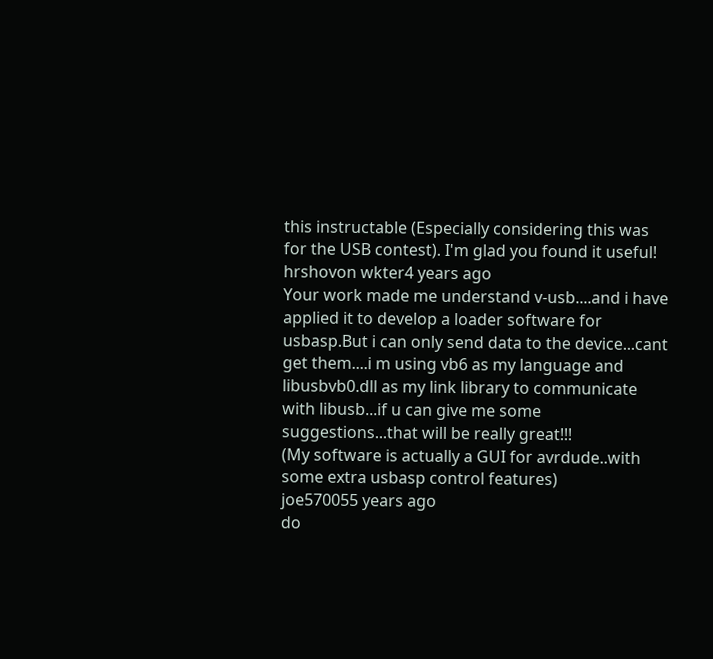this instructable (Especially considering this was for the USB contest). I'm glad you found it useful!
hrshovon wkter4 years ago
Your work made me understand v-usb....and i have applied it to develop a loader software for usbasp.But i can only send data to the device...cant get them....i m using vb6 as my language and libusbvb0.dll as my link library to communicate with libusb...if u can give me some suggestions...that will be really great!!!
(My software is actually a GUI for avrdude..with some extra usbasp control features)
joe570055 years ago
do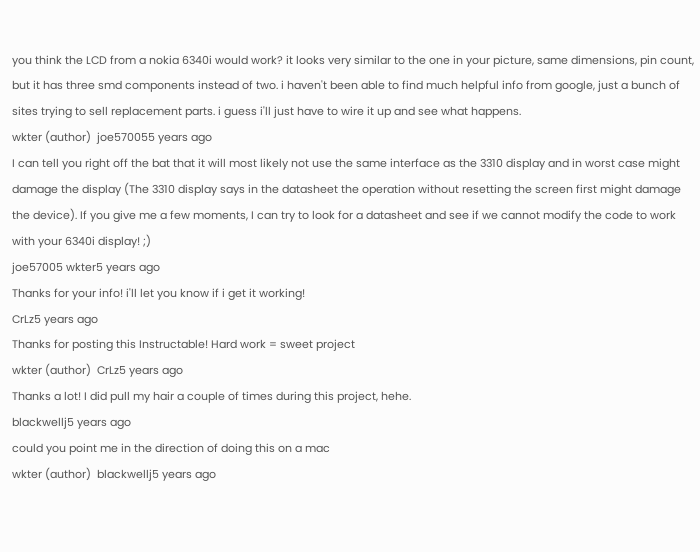you think the LCD from a nokia 6340i would work? it looks very similar to the one in your picture, same dimensions, pin count, but it has three smd components instead of two. i haven't been able to find much helpful info from google, just a bunch of sites trying to sell replacement parts. i guess i'll just have to wire it up and see what happens.
wkter (author)  joe570055 years ago
I can tell you right off the bat that it will most likely not use the same interface as the 3310 display and in worst case might damage the display (The 3310 display says in the datasheet the operation without resetting the screen first might damage the device). If you give me a few moments, I can try to look for a datasheet and see if we cannot modify the code to work with your 6340i display! ;)
joe57005 wkter5 years ago
Thanks for your info! i'll let you know if i get it working!
CrLz5 years ago
Thanks for posting this Instructable! Hard work = sweet project
wkter (author)  CrLz5 years ago
Thanks a lot! I did pull my hair a couple of times during this project, hehe.
blackwellj5 years ago
could you point me in the direction of doing this on a mac
wkter (author)  blackwellj5 years ago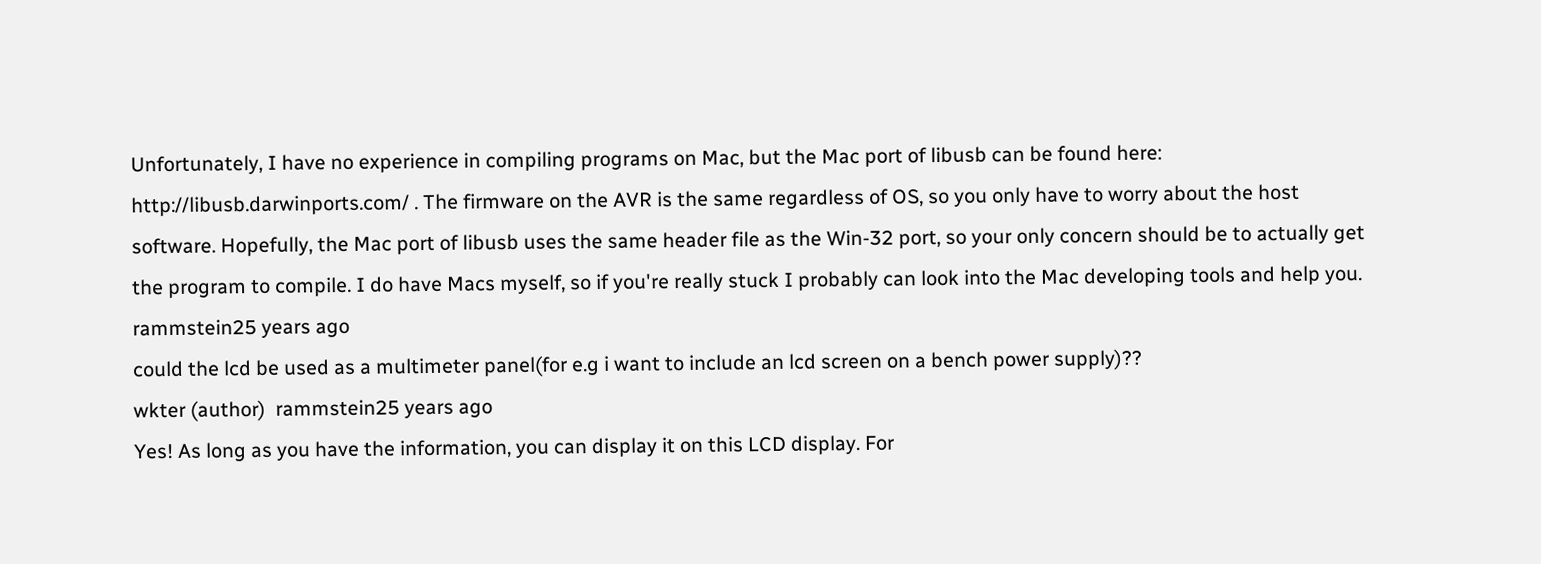Unfortunately, I have no experience in compiling programs on Mac, but the Mac port of libusb can be found here: http://libusb.darwinports.com/ . The firmware on the AVR is the same regardless of OS, so you only have to worry about the host software. Hopefully, the Mac port of libusb uses the same header file as the Win-32 port, so your only concern should be to actually get the program to compile. I do have Macs myself, so if you're really stuck I probably can look into the Mac developing tools and help you.
rammstein25 years ago
could the lcd be used as a multimeter panel(for e.g i want to include an lcd screen on a bench power supply)??
wkter (author)  rammstein25 years ago
Yes! As long as you have the information, you can display it on this LCD display. For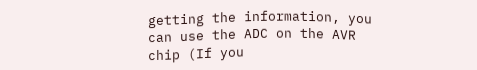getting the information, you can use the ADC on the AVR chip (If you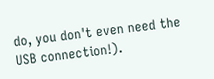do, you don't even need the USB connection!).